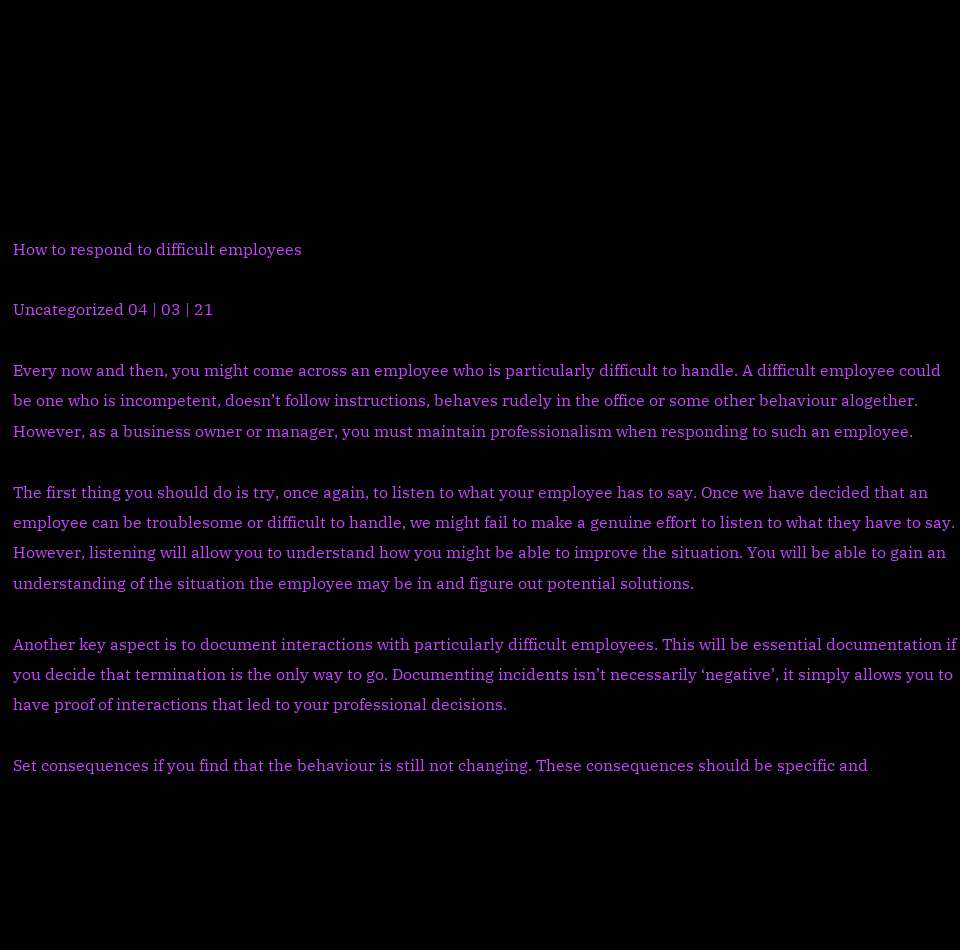How to respond to difficult employees

Uncategorized 04 | 03 | 21

Every now and then, you might come across an employee who is particularly difficult to handle. A difficult employee could be one who is incompetent, doesn’t follow instructions, behaves rudely in the office or some other behaviour alogether. However, as a business owner or manager, you must maintain professionalism when responding to such an employee.

The first thing you should do is try, once again, to listen to what your employee has to say. Once we have decided that an employee can be troublesome or difficult to handle, we might fail to make a genuine effort to listen to what they have to say. However, listening will allow you to understand how you might be able to improve the situation. You will be able to gain an understanding of the situation the employee may be in and figure out potential solutions.

Another key aspect is to document interactions with particularly difficult employees. This will be essential documentation if you decide that termination is the only way to go. Documenting incidents isn’t necessarily ‘negative’, it simply allows you to have proof of interactions that led to your professional decisions.

Set consequences if you find that the behaviour is still not changing. These consequences should be specific and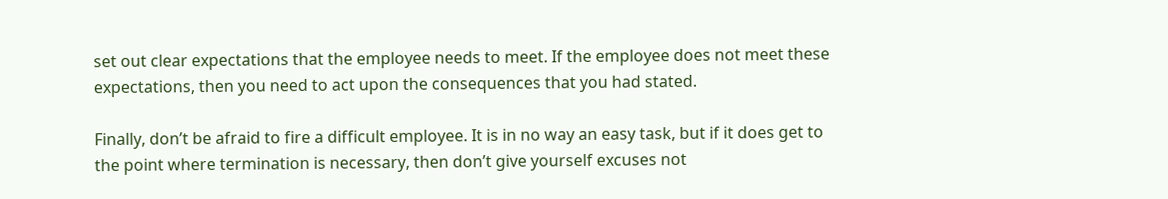set out clear expectations that the employee needs to meet. If the employee does not meet these expectations, then you need to act upon the consequences that you had stated.

Finally, don’t be afraid to fire a difficult employee. It is in no way an easy task, but if it does get to the point where termination is necessary, then don’t give yourself excuses not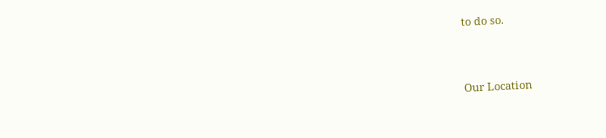to do so.


Our Location